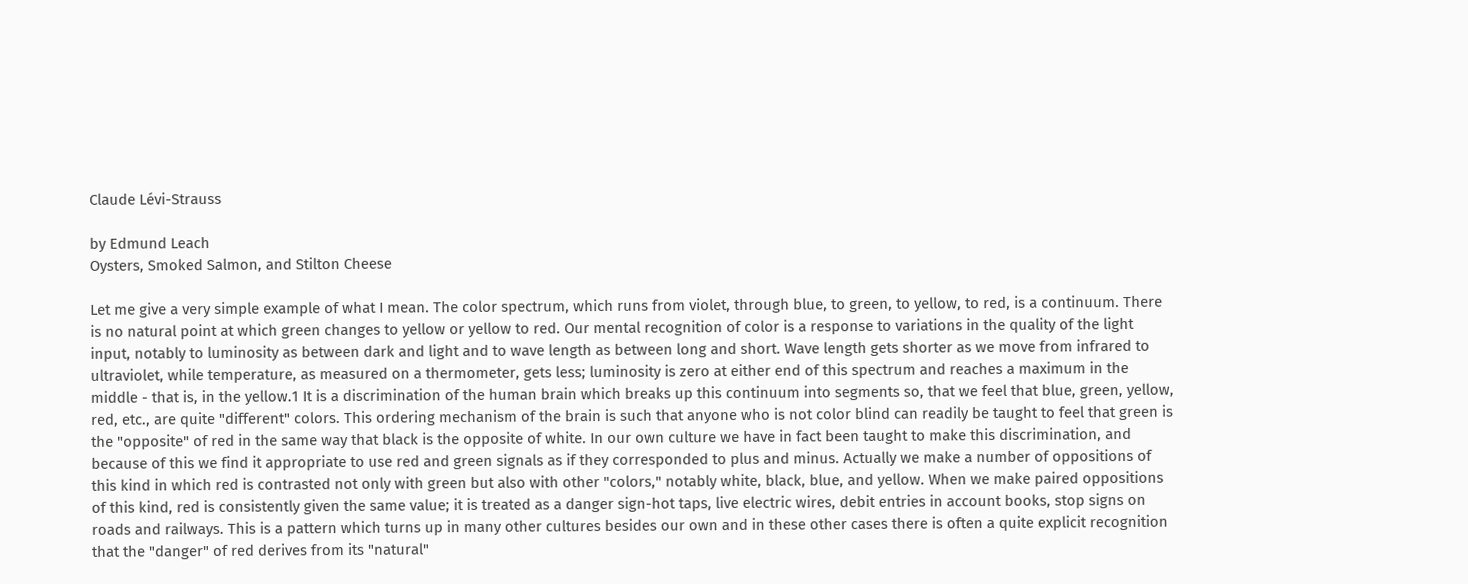Claude Lévi-Strauss

by Edmund Leach
Oysters, Smoked Salmon, and Stilton Cheese

Let me give a very simple example of what I mean. The color spectrum, which runs from violet, through blue, to green, to yellow, to red, is a continuum. There is no natural point at which green changes to yellow or yellow to red. Our mental recognition of color is a response to variations in the quality of the light input, notably to luminosity as between dark and light and to wave length as between long and short. Wave length gets shorter as we move from infrared to ultraviolet, while temperature, as measured on a thermometer, gets less; luminosity is zero at either end of this spectrum and reaches a maximum in the middle - that is, in the yellow.1 It is a discrimination of the human brain which breaks up this continuum into segments so, that we feel that blue, green, yellow, red, etc., are quite "different" colors. This ordering mechanism of the brain is such that anyone who is not color blind can readily be taught to feel that green is the "opposite" of red in the same way that black is the opposite of white. In our own culture we have in fact been taught to make this discrimination, and because of this we find it appropriate to use red and green signals as if they corresponded to plus and minus. Actually we make a number of oppositions of this kind in which red is contrasted not only with green but also with other "colors," notably white, black, blue, and yellow. When we make paired oppositions of this kind, red is consistently given the same value; it is treated as a danger sign-hot taps, live electric wires, debit entries in account books, stop signs on roads and railways. This is a pattern which turns up in many other cultures besides our own and in these other cases there is often a quite explicit recognition that the "danger" of red derives from its "natural"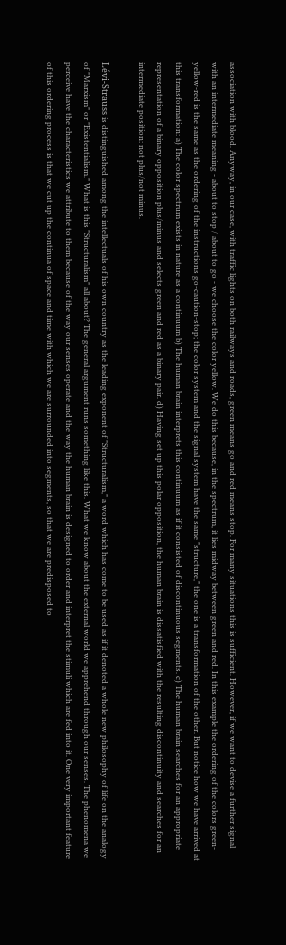association with blood. Anyway, in our case, with traffic lights on both railways and roads, green means go and red means stop. For many situations this is sufficient. However, if we want to devise a further signal with an intermediate meaning - about to stop / about to go - we choose the color yellow. We do this because, in the spectrum, it lies midway between green and red. In this example the ordering of the colors green-yellow-red is the same as the ordering of the instructions go-caution-stop; the color system and the signal system have the same "structure," the one is a transformation of the other. But notice how we have arrived at this transformation: a) The color spectrum exists in nature as a continuum b) The human brain interprets this continuum as if it consisted of discontinuous segments. c) The human brain searches for an appropriate representation of a binary opposition plus/minus and selects green and red as a binary pair. d) Having set up this polar opposition, the human brain is dissatisfied with the resulting discontinuity and searches for an intermediate position: not plus/not minus.

Lévi-Strauss is distinguished among the intellectuals of his own country as the leading exponent of "Structuralism," a word which has come to be used as if it denoted a whole new philosophy of life on the analogy of "Marxism" or "Existentialism." What is this "Structuralism" all about? The general argument runs something like this. What we know about the external world we apprehend through our senses. The phenomena we perceive have the characteristics we attribute to them because of the way our senses operate and the way the human brain is designed to order and interpret the stimuli which are fed into it. One very important feature of this ordering process is that we cut up the continua of space and time with which we are surrounded into segments, so that we are predisposed to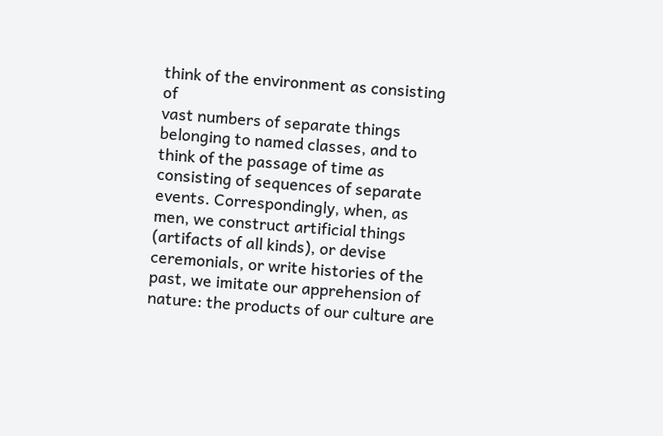think of the environment as consisting of
vast numbers of separate things belonging to named classes, and to think of the passage of time as consisting of sequences of separate events. Correspondingly, when, as men, we construct artificial things (artifacts of all kinds), or devise ceremonials, or write histories of the past, we imitate our apprehension of nature: the products of our culture are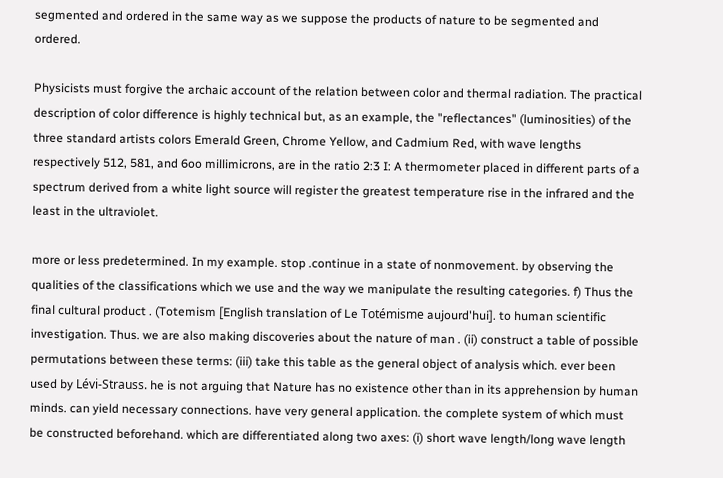segmented and ordered in the same way as we suppose the products of nature to be segmented and ordered.

Physicists must forgive the archaic account of the relation between color and thermal radiation. The practical description of color difference is highly technical but, as an example, the "reflectances" (luminosities) of the three standard artists colors Emerald Green, Chrome Yellow, and Cadmium Red, with wave lengths respectively 512, 581, and 6oo millimicrons, are in the ratio 2:3 I: A thermometer placed in different parts of a spectrum derived from a white light source will register the greatest temperature rise in the infrared and the least in the ultraviolet.

more or less predetermined. In my example. stop .continue in a state of nonmovement. by observing the qualities of the classifications which we use and the way we manipulate the resulting categories. f) Thus the final cultural product . (Totemism [English translation of Le Totémisme aujourd'hui]. to human scientific investigation. Thus. we are also making discoveries about the nature of man . (ii) construct a table of possible permutations between these terms: (iii) take this table as the general object of analysis which. ever been used by Lévi-Strauss. he is not arguing that Nature has no existence other than in its apprehension by human minds. can yield necessary connections. have very general application. the complete system of which must be constructed beforehand. which are differentiated along two axes: (i) short wave length/long wave length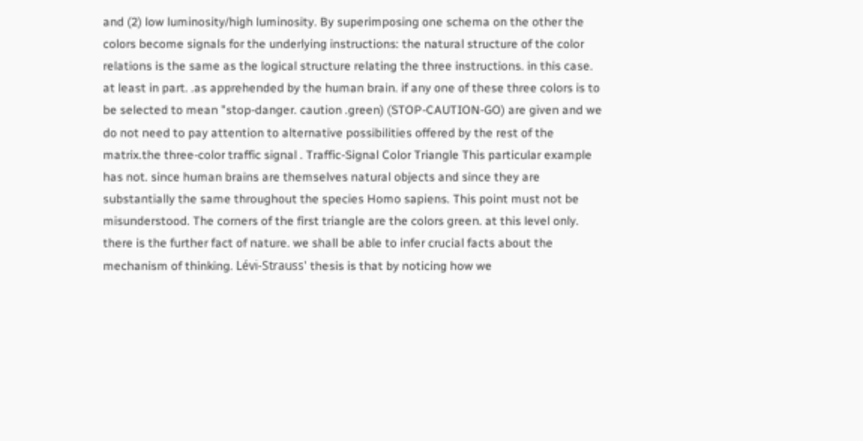and (2) low luminosity/high luminosity. By superimposing one schema on the other the colors become signals for the underlying instructions: the natural structure of the color relations is the same as the logical structure relating the three instructions. in this case. at least in part. .as apprehended by the human brain. if any one of these three colors is to be selected to mean "stop-danger. caution .green) (STOP-CAUTION-GO) are given and we do not need to pay attention to alternative possibilities offered by the rest of the matrix.the three-color traffic signal . Traffic-Signal Color Triangle This particular example has not. since human brains are themselves natural objects and since they are substantially the same throughout the species Homo sapiens. This point must not be misunderstood. The corners of the first triangle are the colors green. at this level only. there is the further fact of nature. we shall be able to infer crucial facts about the mechanism of thinking. Lévi-Strauss' thesis is that by noticing how we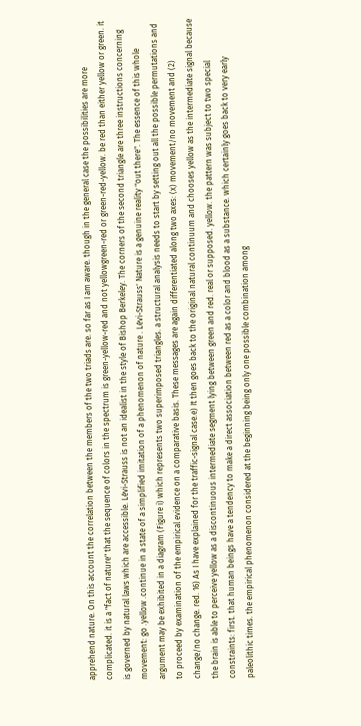apprehend nature. On this account the correlation between the members of the two triads are. so far as I am aware. though in the general case the possibilities are more complicated. it is a "fact of nature" that the sequence of colors in the spectrum is green-yellow-red and not yellowgreen-red or green-red-yellow. be red than either yellow or green. it is governed by natural laws which are accessible. Lévi-Strauss is not an idealist in the style of Bishop Berkeley. The corners of the second triangle are three instructions concerning movement: go .yellow .continue in a state of a simplified imitation of a phenomenon of nature . Lévi-Strauss' Nature is a genuine reality "out there". The essence of this whole argument may be exhibited in a diagram (Figure i) which represents two superimposed triangles. a structural analysis needs to start by setting out all the possible permutations and to proceed by examination of the empirical evidence on a comparative basis. These messages are again differentiated along two axes: (x) movement/no movement and (2) change/no change. red. 16) As I have explained for the traffic-signal case.e) It then goes back to the original natural continuum and chooses yellow as the intermediate signal because the brain is able to perceive yellow as a discontinuous intermediate segment lying between green and red. real or supposed. yellow. the pattern was subject to two special constraints: first. that human beings have a tendency to make a direct association between red as a color and blood as a substance. which certainly goes back to very early paleolithic times. the empirical phenomenon considered at the beginning being only one possible combination among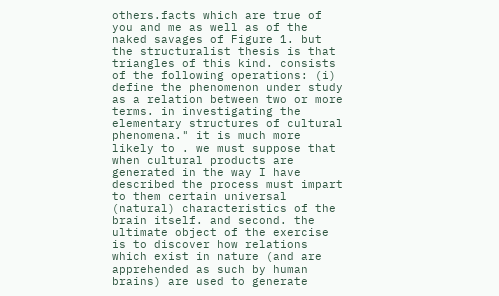others.facts which are true of you and me as well as of the naked savages of Figure 1. but the structuralist thesis is that triangles of this kind. consists of the following operations: (i) define the phenomenon under study as a relation between two or more terms. in investigating the elementary structures of cultural phenomena." it is much more likely to . we must suppose that when cultural products are generated in the way I have described the process must impart to them certain universal (natural) characteristics of the brain itself. and second. the ultimate object of the exercise is to discover how relations which exist in nature (and are apprehended as such by human brains) are used to generate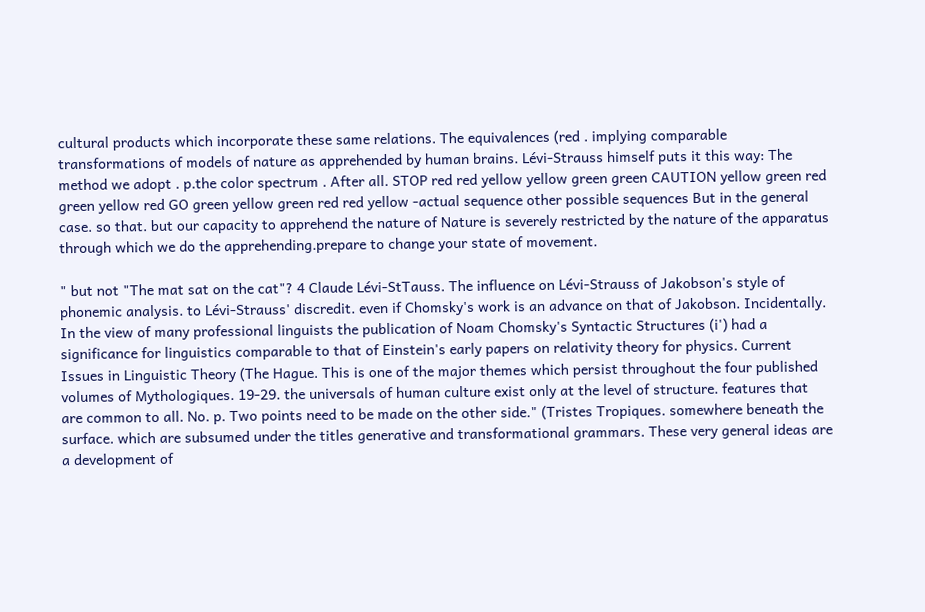cultural products which incorporate these same relations. The equivalences (red . implying comparable transformations of models of nature as apprehended by human brains. Lévi-Strauss himself puts it this way: The method we adopt . p.the color spectrum . After all. STOP red red yellow yellow green green CAUTION yellow green red green yellow red GO green yellow green red red yellow -actual sequence other possible sequences But in the general case. so that. but our capacity to apprehend the nature of Nature is severely restricted by the nature of the apparatus through which we do the apprehending.prepare to change your state of movement.

" but not "The mat sat on the cat"? 4 Claude Lévi-StTauss. The influence on Lévi-Strauss of Jakobson's style of phonemic analysis. to Lévi-Strauss' discredit. even if Chomsky's work is an advance on that of Jakobson. Incidentally. In the view of many professional linguists the publication of Noam Chomsky's Syntactic Structures (i') had a significance for linguistics comparable to that of Einstein's early papers on relativity theory for physics. Current Issues in Linguistic Theory (The Hague. This is one of the major themes which persist throughout the four published volumes of Mythologiques. 19-29. the universals of human culture exist only at the level of structure. features that are common to all. No. p. Two points need to be made on the other side." (Tristes Tropiques. somewhere beneath the surface. which are subsumed under the titles generative and transformational grammars. These very general ideas are a development of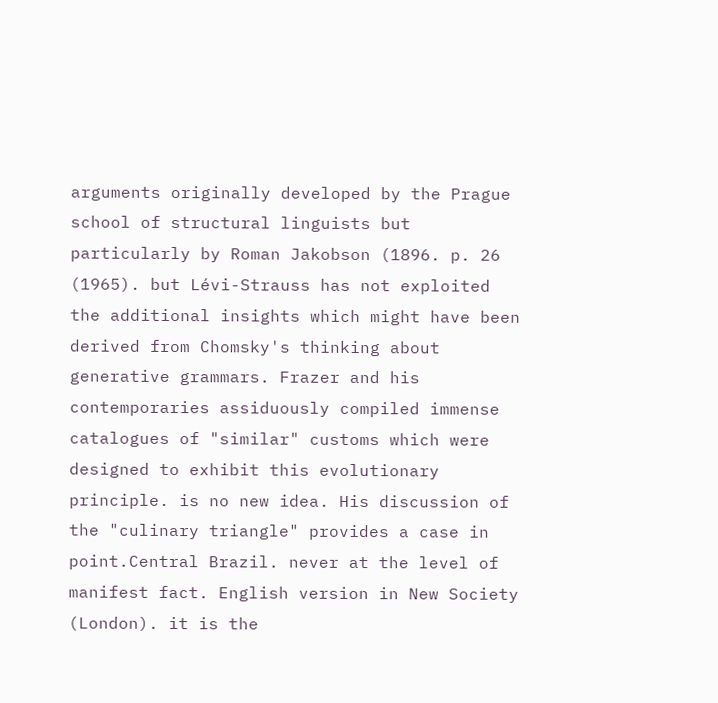arguments originally developed by the Prague school of structural linguists but particularly by Roman Jakobson (1896. p. 26 (1965). but Lévi-Strauss has not exploited the additional insights which might have been derived from Chomsky's thinking about generative grammars. Frazer and his contemporaries assiduously compiled immense catalogues of "similar" customs which were designed to exhibit this evolutionary principle. is no new idea. His discussion of the "culinary triangle" provides a case in point.Central Brazil. never at the level of manifest fact. English version in New Society (London). it is the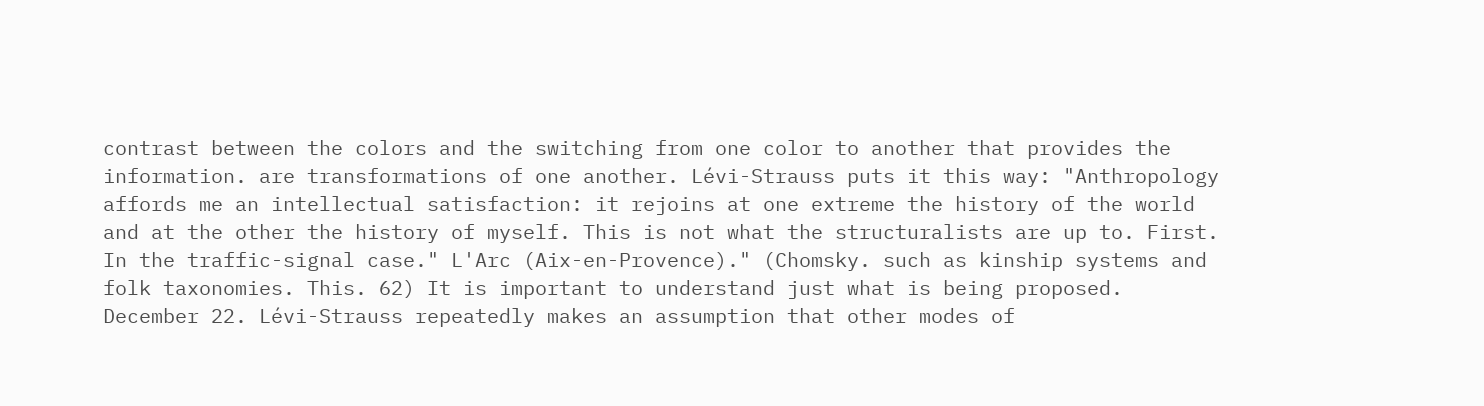contrast between the colors and the switching from one color to another that provides the information. are transformations of one another. Lévi-Strauss puts it this way: "Anthropology affords me an intellectual satisfaction: it rejoins at one extreme the history of the world and at the other the history of myself. This is not what the structuralists are up to. First. In the traffic-signal case." L'Arc (Aix-en-Provence)." (Chomsky. such as kinship systems and folk taxonomies. This. 62) It is important to understand just what is being proposed. December 22. Lévi-Strauss repeatedly makes an assumption that other modes of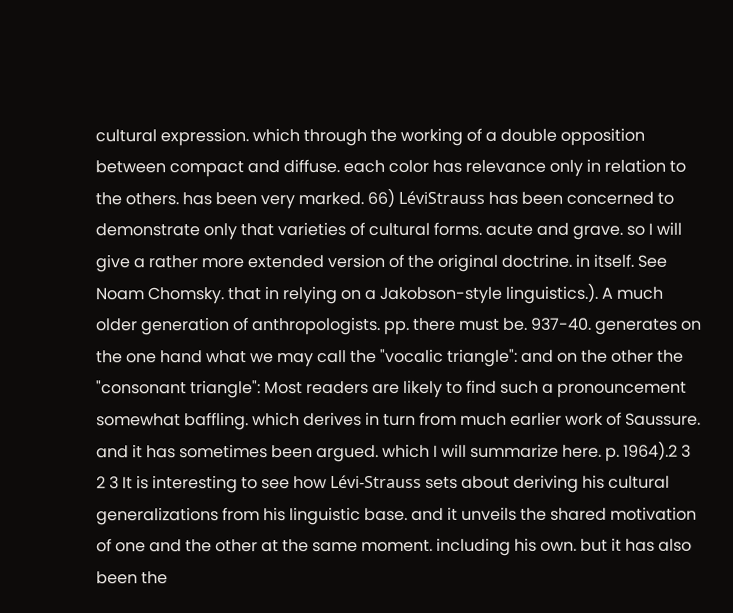cultural expression. which through the working of a double opposition between compact and diffuse. each color has relevance only in relation to the others. has been very marked. 66) LéviStrauss has been concerned to demonstrate only that varieties of cultural forms. acute and grave. so I will give a rather more extended version of the original doctrine. in itself. See Noam Chomsky. that in relying on a Jakobson-style linguistics.). A much older generation of anthropologists. pp. there must be. 937-40. generates on the one hand what we may call the "vocalic triangle": and on the other the "consonant triangle": Most readers are likely to find such a pronouncement somewhat baffling. which derives in turn from much earlier work of Saussure. and it has sometimes been argued. which I will summarize here. p. 1964).2 3 2 3 It is interesting to see how Lévi-Strauss sets about deriving his cultural generalizations from his linguistic base. and it unveils the shared motivation of one and the other at the same moment. including his own. but it has also been the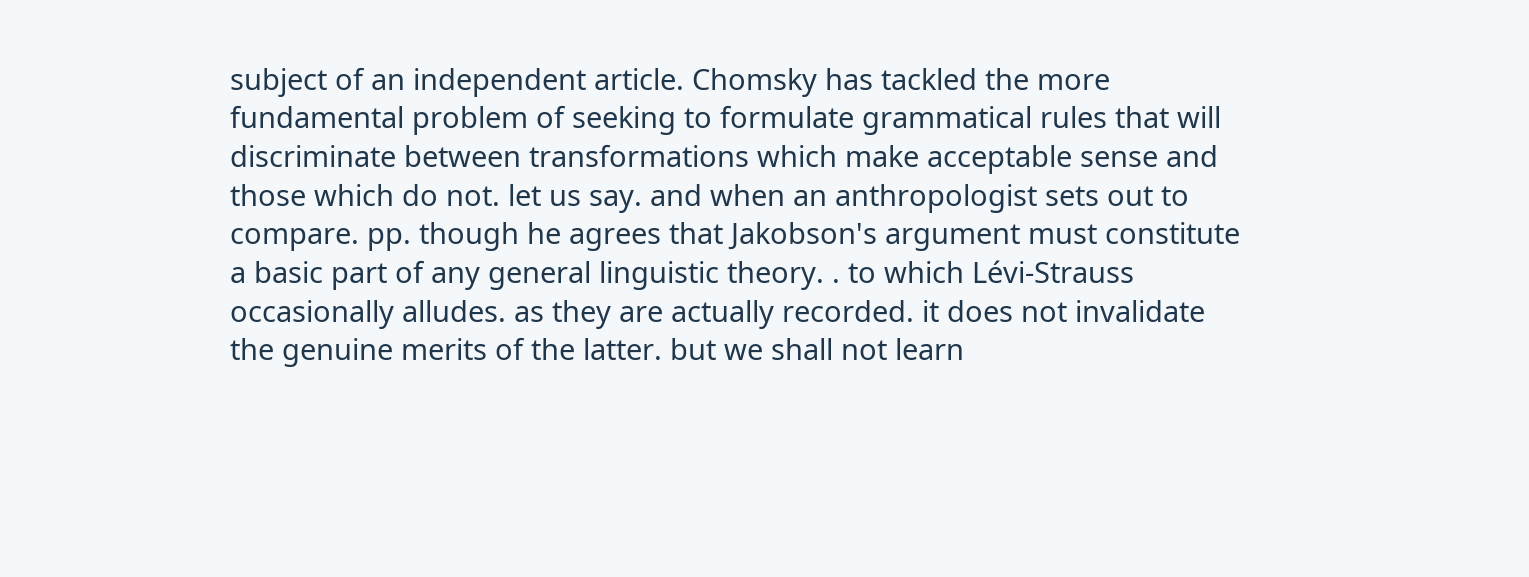subject of an independent article. Chomsky has tackled the more fundamental problem of seeking to formulate grammatical rules that will discriminate between transformations which make acceptable sense and those which do not. let us say. and when an anthropologist sets out to compare. pp. though he agrees that Jakobson's argument must constitute a basic part of any general linguistic theory. . to which Lévi-Strauss occasionally alludes. as they are actually recorded. it does not invalidate the genuine merits of the latter. but we shall not learn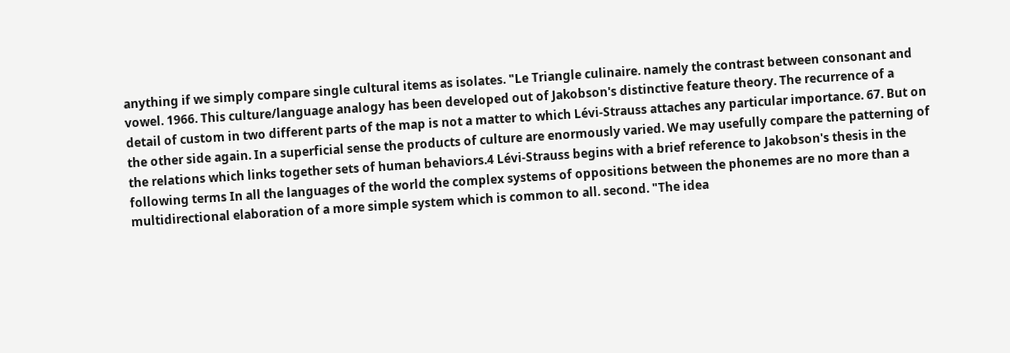anything if we simply compare single cultural items as isolates. "Le Triangle culinaire. namely the contrast between consonant and vowel. 1966. This culture/language analogy has been developed out of Jakobson's distinctive feature theory. The recurrence of a detail of custom in two different parts of the map is not a matter to which Lévi-Strauss attaches any particular importance. 67. But on the other side again. In a superficial sense the products of culture are enormously varied. We may usefully compare the patterning of the relations which links together sets of human behaviors.4 Lévi-Strauss begins with a brief reference to Jakobson's thesis in the following terms In all the languages of the world the complex systems of oppositions between the phonemes are no more than a multidirectional elaboration of a more simple system which is common to all. second. "The idea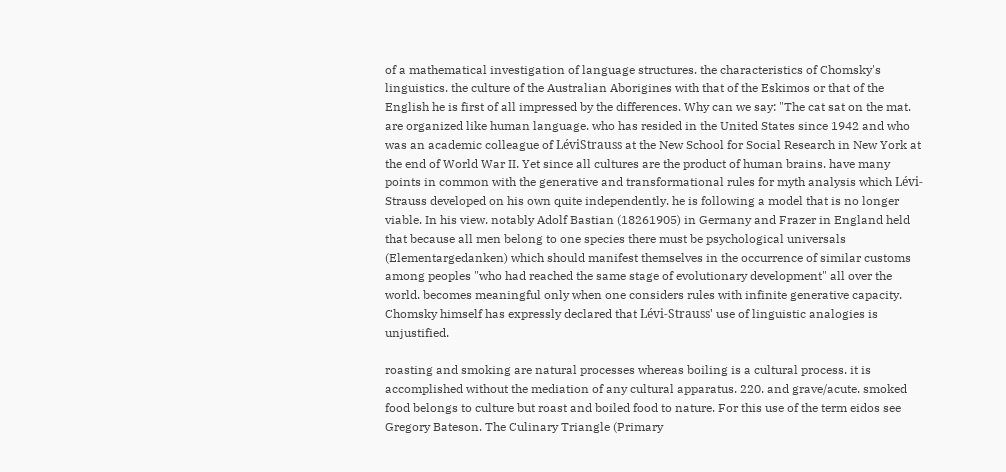of a mathematical investigation of language structures. the characteristics of Chomsky's linguistics. the culture of the Australian Aborigines with that of the Eskimos or that of the English he is first of all impressed by the differences. Why can we say: "The cat sat on the mat. are organized like human language. who has resided in the United States since 1942 and who was an academic colleague of LéviStrauss at the New School for Social Research in New York at the end of World War II. Yet since all cultures are the product of human brains. have many points in common with the generative and transformational rules for myth analysis which Lévi-Strauss developed on his own quite independently. he is following a model that is no longer viable. In his view. notably Adolf Bastian (18261905) in Germany and Frazer in England held that because all men belong to one species there must be psychological universals (Elementargedanken) which should manifest themselves in the occurrence of similar customs among peoples "who had reached the same stage of evolutionary development" all over the world. becomes meaningful only when one considers rules with infinite generative capacity. Chomsky himself has expressly declared that Lévi-Strauss' use of linguistic analogies is unjustified.

roasting and smoking are natural processes whereas boiling is a cultural process. it is accomplished without the mediation of any cultural apparatus. 220. and grave/acute. smoked food belongs to culture but roast and boiled food to nature. For this use of the term eidos see Gregory Bateson. The Culinary Triangle (Primary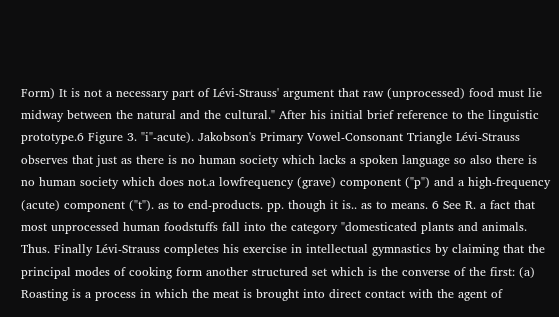Form) It is not a necessary part of Lévi-Strauss' argument that raw (unprocessed) food must lie midway between the natural and the cultural." After his initial brief reference to the linguistic prototype.6 Figure 3. "i"-acute). Jakobson's Primary Vowel-Consonant Triangle Lévi-Strauss observes that just as there is no human society which lacks a spoken language so also there is no human society which does not.a lowfrequency (grave) component ("p") and a high-frequency (acute) component ("t"). as to end-products. pp. though it is.. as to means. 6 See R. a fact that most unprocessed human foodstuffs fall into the category "domesticated plants and animals. Thus. Finally Lévi-Strauss completes his exercise in intellectual gymnastics by claiming that the principal modes of cooking form another structured set which is the converse of the first: (a) Roasting is a process in which the meat is brought into direct contact with the agent of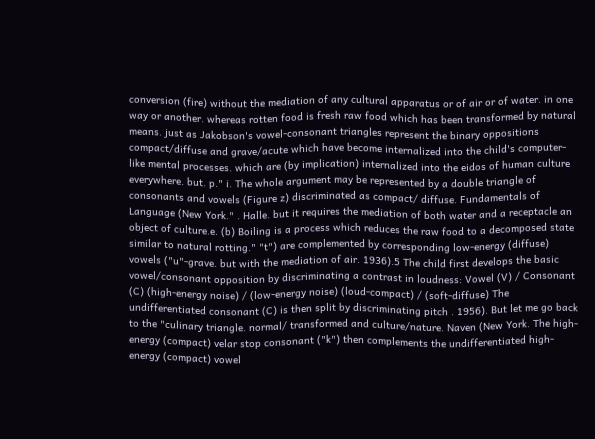conversion (fire) without the mediation of any cultural apparatus or of air or of water. in one way or another. whereas rotten food is fresh raw food which has been transformed by natural means. just as Jakobson's vowel-consonant triangles represent the binary oppositions compact/diffuse and grave/acute which have become internalized into the child's computer-like mental processes. which are (by implication) internalized into the eidos of human culture everywhere. but. p." i. The whole argument may be represented by a double triangle of consonants and vowels (Figure z) discriminated as compact/ diffuse. Fundamentals of Language (New York." . Halle. but it requires the mediation of both water and a receptacle an object of culture.e. (b) Boiling is a process which reduces the raw food to a decomposed state similar to natural rotting." "t") are complemented by corresponding low-energy (diffuse) vowels ("u"-grave. but with the mediation of air. 1936).5 The child first develops the basic vowel/consonant opposition by discriminating a contrast in loudness: Vowel (V) / Consonant (C) (high-energy noise) / (low-energy noise) (loud-compact) / (soft-diffuse) The undifferentiated consonant (C) is then split by discriminating pitch . 1956). But let me go back to the "culinary triangle. normal/ transformed and culture/nature. Naven (New York. The high-energy (compact) velar stop consonant ("k") then complements the undifferentiated high-energy (compact) vowel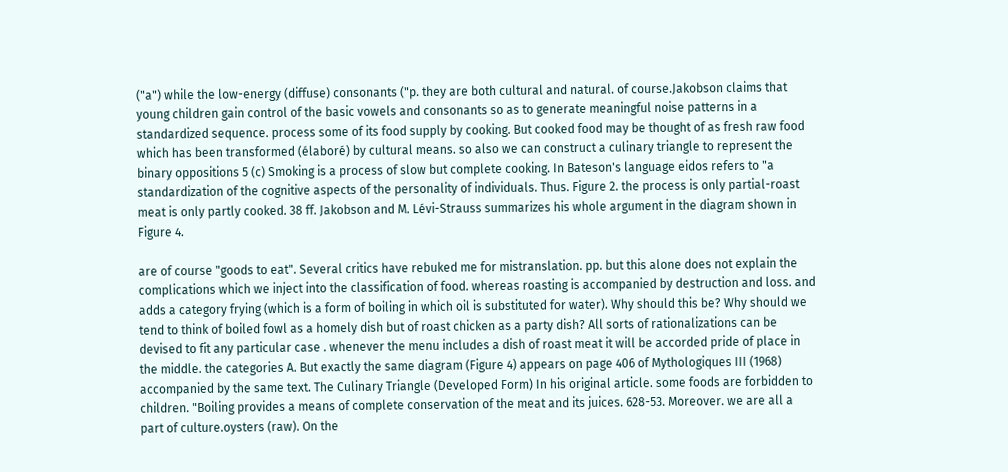("a") while the low-energy (diffuse) consonants ("p. they are both cultural and natural. of course.Jakobson claims that young children gain control of the basic vowels and consonants so as to generate meaningful noise patterns in a standardized sequence. process some of its food supply by cooking. But cooked food may be thought of as fresh raw food which has been transformed (élaboré) by cultural means. so also we can construct a culinary triangle to represent the binary oppositions 5 (c) Smoking is a process of slow but complete cooking. In Bateson's language eidos refers to "a standardization of the cognitive aspects of the personality of individuals. Thus. Figure 2. the process is only partial-roast meat is only partly cooked. 38 ff. Jakobson and M. Lévi-Strauss summarizes his whole argument in the diagram shown in Figure 4.

are of course "goods to eat". Several critics have rebuked me for mistranslation. pp. but this alone does not explain the complications which we inject into the classification of food. whereas roasting is accompanied by destruction and loss. and adds a category frying (which is a form of boiling in which oil is substituted for water). Why should this be? Why should we tend to think of boiled fowl as a homely dish but of roast chicken as a party dish? All sorts of rationalizations can be devised to fit any particular case . whenever the menu includes a dish of roast meat it will be accorded pride of place in the middle. the categories A. But exactly the same diagram (Figure 4) appears on page 406 of Mythologiques III (1968) accompanied by the same text. The Culinary Triangle (Developed Form) In his original article. some foods are forbidden to children. "Boiling provides a means of complete conservation of the meat and its juices. 628-53. Moreover. we are all a part of culture.oysters (raw). On the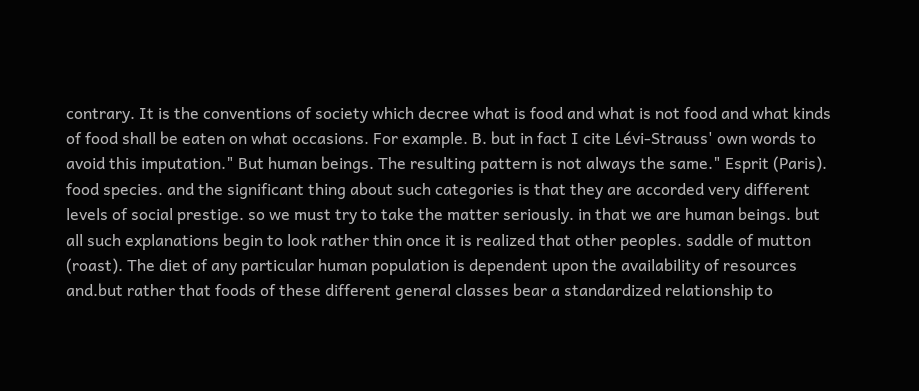contrary. It is the conventions of society which decree what is food and what is not food and what kinds of food shall be eaten on what occasions. For example. B. but in fact I cite Lévi-Strauss' own words to avoid this imputation." But human beings. The resulting pattern is not always the same." Esprit (Paris). food species. and the significant thing about such categories is that they are accorded very different levels of social prestige. so we must try to take the matter seriously. in that we are human beings. but all such explanations begin to look rather thin once it is realized that other peoples. saddle of mutton (roast). The diet of any particular human population is dependent upon the availability of resources and.but rather that foods of these different general classes bear a standardized relationship to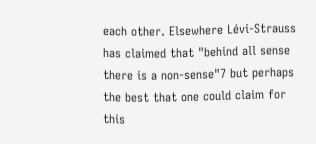each other. Elsewhere Lévi-Strauss has claimed that "behind all sense there is a non-sense"7 but perhaps the best that one could claim for this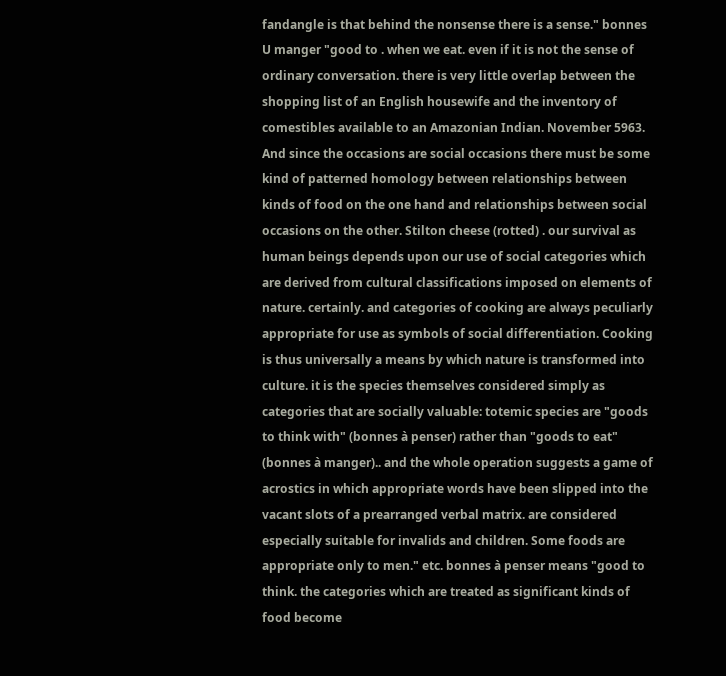fandangle is that behind the nonsense there is a sense." bonnes U manger "good to . when we eat. even if it is not the sense of ordinary conversation. there is very little overlap between the shopping list of an English housewife and the inventory of comestibles available to an Amazonian Indian. November 5963. And since the occasions are social occasions there must be some kind of patterned homology between relationships between kinds of food on the one hand and relationships between social occasions on the other. Stilton cheese (rotted) . our survival as human beings depends upon our use of social categories which are derived from cultural classifications imposed on elements of nature. certainly. and categories of cooking are always peculiarly appropriate for use as symbols of social differentiation. Cooking is thus universally a means by which nature is transformed into culture. it is the species themselves considered simply as categories that are socially valuable: totemic species are "goods to think with" (bonnes à penser) rather than "goods to eat" (bonnes à manger).. and the whole operation suggests a game of acrostics in which appropriate words have been slipped into the vacant slots of a prearranged verbal matrix. are considered especially suitable for invalids and children. Some foods are appropriate only to men." etc. bonnes à penser means "good to think. the categories which are treated as significant kinds of food become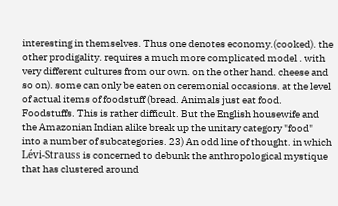interesting in themselves. Thus one denotes economy.(cooked). the other prodigality. requires a much more complicated model . with very different cultures from our own. on the other hand. cheese and so on). some can only be eaten on ceremonial occasions. at the level of actual items of foodstuff (bread. Animals just eat food. Foodstuffs. This is rather difficult. But the English housewife and the Amazonian Indian alike break up the unitary category "food" into a number of subcategories. 23) An odd line of thought. in which Lévi-Strauss is concerned to debunk the anthropological mystique that has clustered around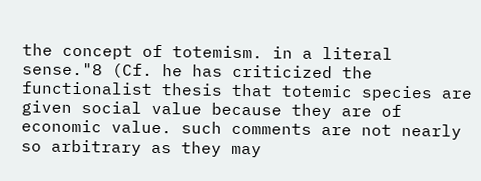the concept of totemism. in a literal sense."8 (Cf. he has criticized the functionalist thesis that totemic species are given social value because they are of economic value. such comments are not nearly so arbitrary as they may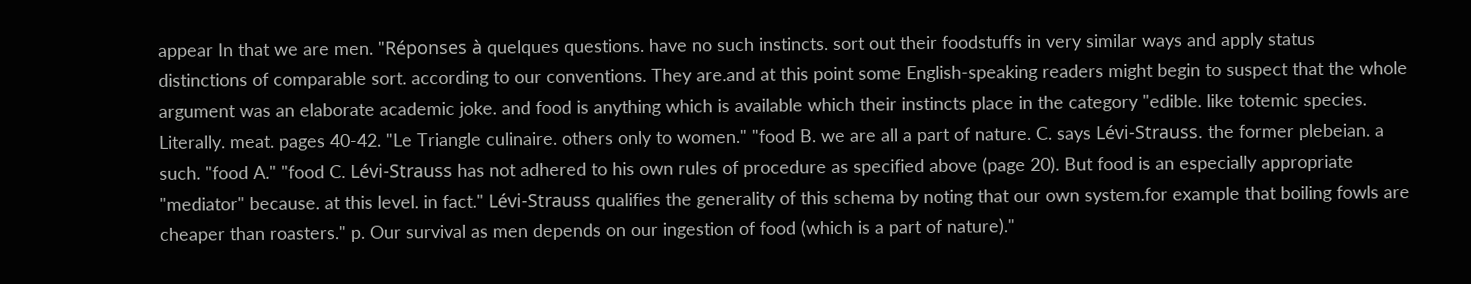appear In that we are men. "Réponses à quelques questions. have no such instincts. sort out their foodstuffs in very similar ways and apply status distinctions of comparable sort. according to our conventions. They are.and at this point some English-speaking readers might begin to suspect that the whole argument was an elaborate academic joke. and food is anything which is available which their instincts place in the category "edible. like totemic species. Literally. meat. pages 40-42. "Le Triangle culinaire. others only to women." "food B. we are all a part of nature. C. says Lévi-Strauss. the former plebeian. a such. "food A." "food C. Lévi-Strauss has not adhered to his own rules of procedure as specified above (page 20). But food is an especially appropriate "mediator" because. at this level. in fact." Lévi-Strauss qualifies the generality of this schema by noting that our own system.for example that boiling fowls are cheaper than roasters." p. Our survival as men depends on our ingestion of food (which is a part of nature)."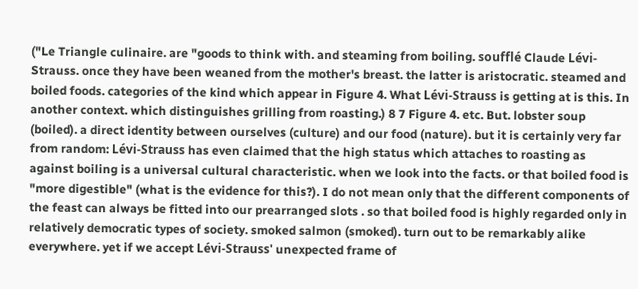("Le Triangle culinaire. are "goods to think with. and steaming from boiling. soufflé Claude Lévi-Strauss. once they have been weaned from the mother's breast. the latter is aristocratic. steamed and boiled foods. categories of the kind which appear in Figure 4. What Lévi-Strauss is getting at is this. In another context. which distinguishes grilling from roasting.) 8 7 Figure 4. etc. But. lobster soup (boiled). a direct identity between ourselves (culture) and our food (nature). but it is certainly very far from random: Lévi-Strauss has even claimed that the high status which attaches to roasting as against boiling is a universal cultural characteristic. when we look into the facts. or that boiled food is "more digestible" (what is the evidence for this?). I do not mean only that the different components of the feast can always be fitted into our prearranged slots . so that boiled food is highly regarded only in relatively democratic types of society. smoked salmon (smoked). turn out to be remarkably alike everywhere. yet if we accept Lévi-Strauss' unexpected frame of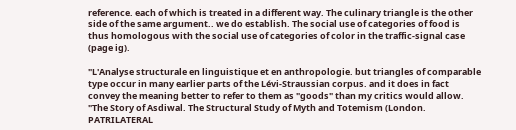reference. each of which is treated in a different way. The culinary triangle is the other side of the same argument.. we do establish. The social use of categories of food is thus homologous with the social use of categories of color in the traffic-signal case (page ig).

"L'Analyse structurale en linguistique et en anthropologie. but triangles of comparable type occur in many earlier parts of the Lévi-Straussian corpus. and it does in fact convey the meaning better to refer to them as "goods" than my critics would allow. "The Story of Asdiwal. The Structural Study of Myth and Totemism (London. PATRILATERAL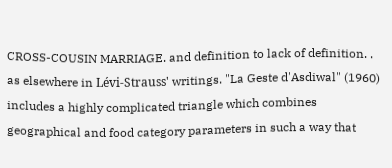CROSS-COUSIN MARRIAGE. and definition to lack of definition. . as elsewhere in Lévi-Strauss' writings. "La Geste d'Asdiwal" (1960) includes a highly complicated triangle which combines geographical and food category parameters in such a way that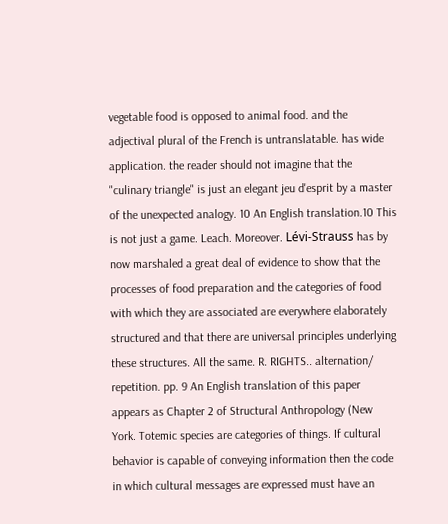vegetable food is opposed to animal food. and the adjectival plural of the French is untranslatable. has wide application. the reader should not imagine that the "culinary triangle" is just an elegant jeu d'esprit by a master of the unexpected analogy. 10 An English translation.10 This is not just a game. Leach. Moreover. Lévi-Strauss has by now marshaled a great deal of evidence to show that the processes of food preparation and the categories of food with which they are associated are everywhere elaborately structured and that there are universal principles underlying these structures. All the same. R. RIGHTS.. alternation/ repetition. pp. 9 An English translation of this paper appears as Chapter 2 of Structural Anthropology (New York. Totemic species are categories of things. If cultural behavior is capable of conveying information then the code in which cultural messages are expressed must have an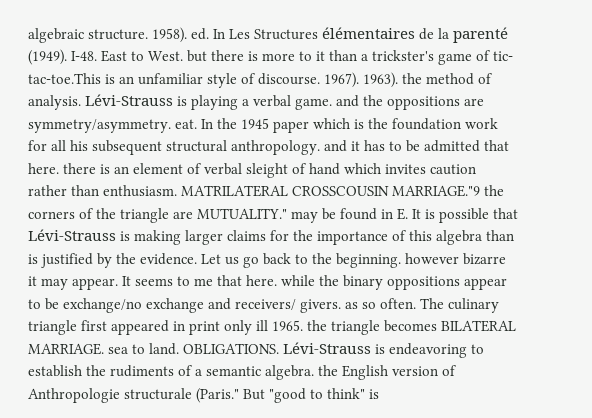algebraic structure. 1958). ed. In Les Structures élémentaires de la parenté (1949). I-48. East to West. but there is more to it than a trickster's game of tic-tac-toe.This is an unfamiliar style of discourse. 1967). 1963). the method of analysis. Lévi-Strauss is playing a verbal game. and the oppositions are symmetry/asymmetry. eat. In the 1945 paper which is the foundation work for all his subsequent structural anthropology. and it has to be admitted that here. there is an element of verbal sleight of hand which invites caution rather than enthusiasm. MATRILATERAL CROSSCOUSIN MARRIAGE."9 the corners of the triangle are MUTUALITY." may be found in E. It is possible that Lévi-Strauss is making larger claims for the importance of this algebra than is justified by the evidence. Let us go back to the beginning. however bizarre it may appear. It seems to me that here. while the binary oppositions appear to be exchange/no exchange and receivers/ givers. as so often. The culinary triangle first appeared in print only ill 1965. the triangle becomes BILATERAL MARRIAGE. sea to land. OBLIGATIONS. Lévi-Strauss is endeavoring to establish the rudiments of a semantic algebra. the English version of Anthropologie structurale (Paris." But "good to think" is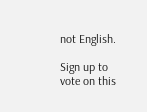not English.

Sign up to vote on this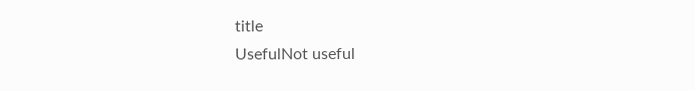title
UsefulNot useful